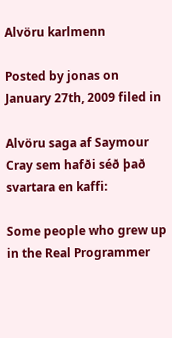Alvöru karlmenn

Posted by jonas on January 27th, 2009 filed in

Alvöru saga af Saymour Cray sem hafði séð það svartara en kaffi:

Some people who grew up in the Real Programmer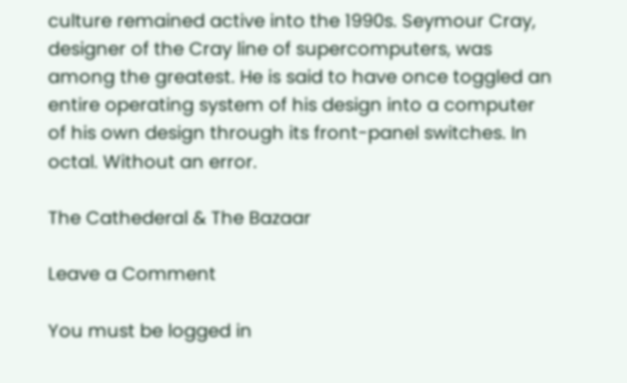culture remained active into the 1990s. Seymour Cray, designer of the Cray line of supercomputers, was among the greatest. He is said to have once toggled an entire operating system of his design into a computer of his own design through its front-panel switches. In octal. Without an error.

The Cathederal & The Bazaar

Leave a Comment

You must be logged in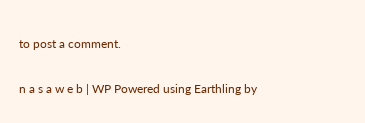to post a comment.

n a s a w e b | WP Powered using Earthling by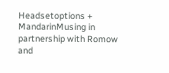Headsetoptions + MandarinMusing in partnership with Romow and